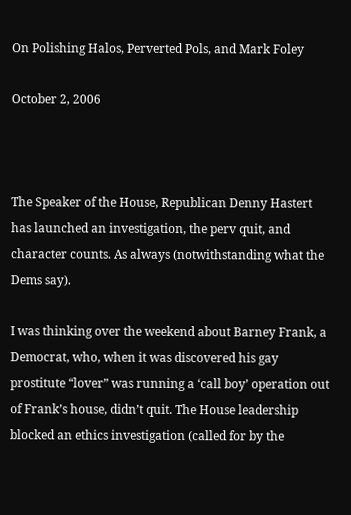On Polishing Halos, Perverted Pols, and Mark Foley

October 2, 2006



The Speaker of the House, Republican Denny Hastert has launched an investigation, the perv quit, and character counts. As always (notwithstanding what the Dems say).

I was thinking over the weekend about Barney Frank, a Democrat, who, when it was discovered his gay prostitute “lover” was running a ‘call boy’ operation out of Frank’s house, didn’t quit. The House leadership blocked an ethics investigation (called for by the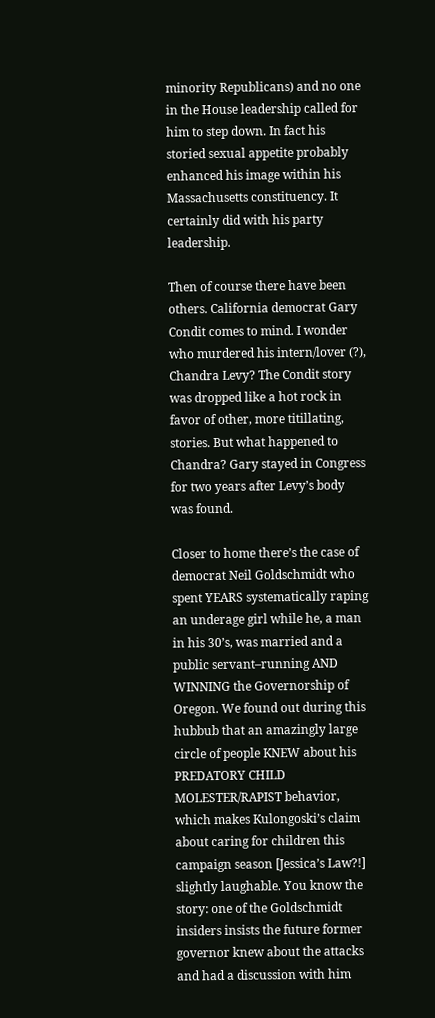minority Republicans) and no one in the House leadership called for him to step down. In fact his storied sexual appetite probably enhanced his image within his Massachusetts constituency. It certainly did with his party leadership.

Then of course there have been others. California democrat Gary Condit comes to mind. I wonder who murdered his intern/lover (?), Chandra Levy? The Condit story was dropped like a hot rock in favor of other, more titillating, stories. But what happened to Chandra? Gary stayed in Congress for two years after Levy’s body was found.

Closer to home there’s the case of democrat Neil Goldschmidt who spent YEARS systematically raping an underage girl while he, a man in his 30’s, was married and a public servant–running AND WINNING the Governorship of Oregon. We found out during this hubbub that an amazingly large circle of people KNEW about his PREDATORY CHILD MOLESTER/RAPIST behavior, which makes Kulongoski’s claim about caring for children this campaign season [Jessica’s Law?!] slightly laughable. You know the story: one of the Goldschmidt insiders insists the future former governor knew about the attacks and had a discussion with him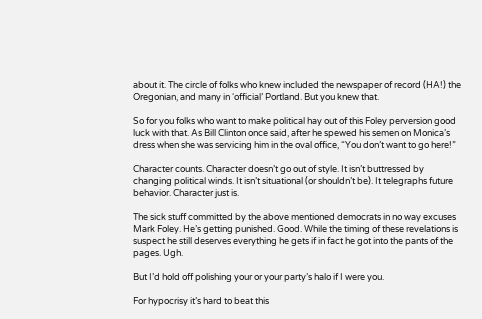about it. The circle of folks who knew included the newspaper of record (HA!) the Oregonian, and many in ‘official’ Portland. But you knew that.

So for you folks who want to make political hay out of this Foley perversion good luck with that. As Bill Clinton once said, after he spewed his semen on Monica’s dress when she was servicing him in the oval office, “You don’t want to go here!”

Character counts. Character doesn’t go out of style. It isn’t buttressed by changing political winds. It isn’t situational (or shouldn’t be). It telegraphs future behavior. Character just is.

The sick stuff committed by the above mentioned democrats in no way excuses Mark Foley. He’s getting punished. Good. While the timing of these revelations is suspect he still deserves everything he gets if in fact he got into the pants of the pages. Ugh.

But I’d hold off polishing your or your party’s halo if I were you.

For hypocrisy it’s hard to beat this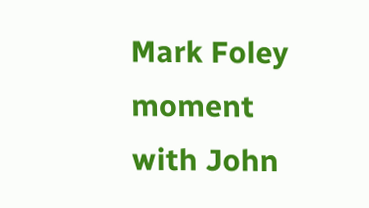Mark Foley moment with John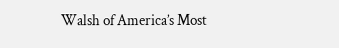Walsh of America’s Most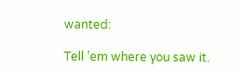wanted:

Tell ’em where you saw it.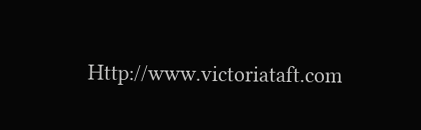Http://www.victoriataft.com